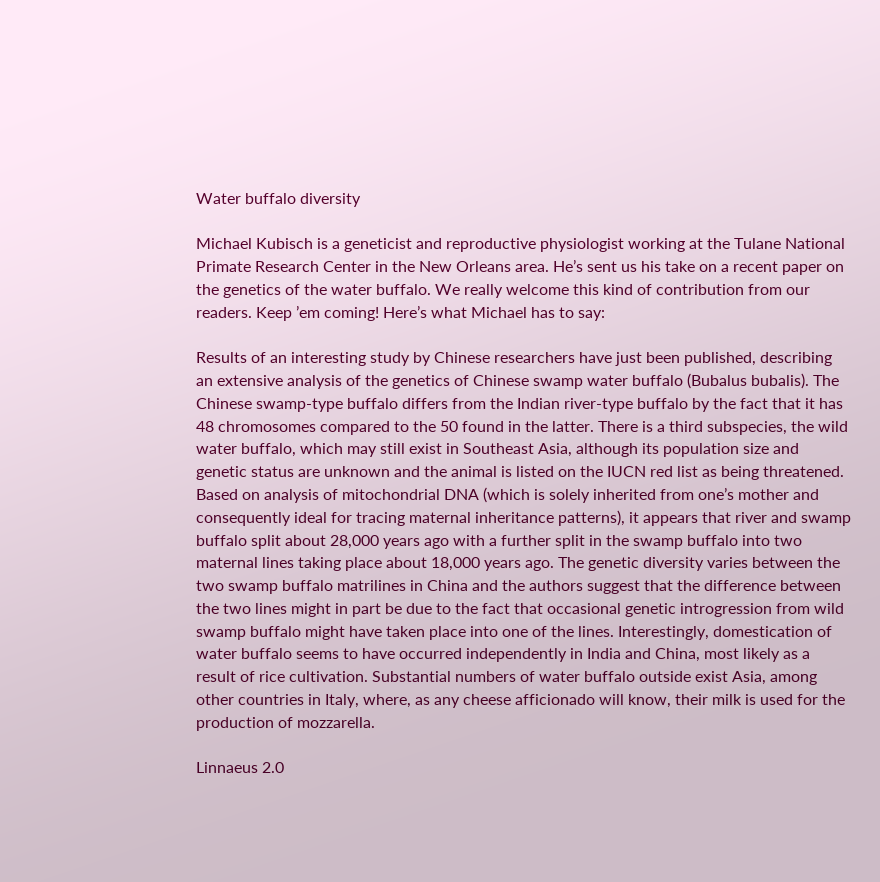Water buffalo diversity

Michael Kubisch is a geneticist and reproductive physiologist working at the Tulane National Primate Research Center in the New Orleans area. He’s sent us his take on a recent paper on the genetics of the water buffalo. We really welcome this kind of contribution from our readers. Keep ’em coming! Here’s what Michael has to say:

Results of an interesting study by Chinese researchers have just been published, describing an extensive analysis of the genetics of Chinese swamp water buffalo (Bubalus bubalis). The Chinese swamp-type buffalo differs from the Indian river-type buffalo by the fact that it has 48 chromosomes compared to the 50 found in the latter. There is a third subspecies, the wild water buffalo, which may still exist in Southeast Asia, although its population size and genetic status are unknown and the animal is listed on the IUCN red list as being threatened. Based on analysis of mitochondrial DNA (which is solely inherited from one’s mother and consequently ideal for tracing maternal inheritance patterns), it appears that river and swamp buffalo split about 28,000 years ago with a further split in the swamp buffalo into two maternal lines taking place about 18,000 years ago. The genetic diversity varies between the two swamp buffalo matrilines in China and the authors suggest that the difference between the two lines might in part be due to the fact that occasional genetic introgression from wild swamp buffalo might have taken place into one of the lines. Interestingly, domestication of water buffalo seems to have occurred independently in India and China, most likely as a result of rice cultivation. Substantial numbers of water buffalo outside exist Asia, among other countries in Italy, where, as any cheese afficionado will know, their milk is used for the production of mozzarella.

Linnaeus 2.0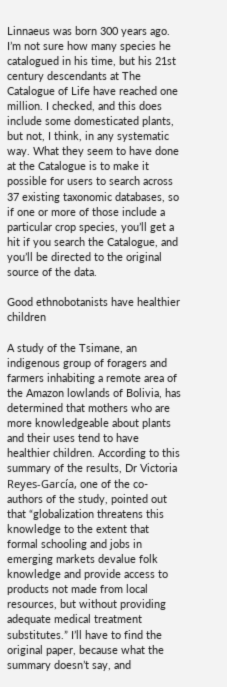Linnaeus was born 300 years ago. I’m not sure how many species he catalogued in his time, but his 21st century descendants at The Catalogue of Life have reached one million. I checked, and this does include some domesticated plants, but not, I think, in any systematic way. What they seem to have done at the Catalogue is to make it possible for users to search across 37 existing taxonomic databases, so if one or more of those include a particular crop species, you’ll get a hit if you search the Catalogue, and you’ll be directed to the original source of the data.

Good ethnobotanists have healthier children

A study of the Tsimane, an indigenous group of foragers and farmers inhabiting a remote area of the Amazon lowlands of Bolivia, has determined that mothers who are more knowledgeable about plants and their uses tend to have healthier children. According to this summary of the results, Dr Victoria Reyes-García, one of the co-authors of the study, pointed out that “globalization threatens this knowledge to the extent that formal schooling and jobs in emerging markets devalue folk knowledge and provide access to products not made from local resources, but without providing adequate medical treatment substitutes.” I’ll have to find the original paper, because what the summary doesn’t say, and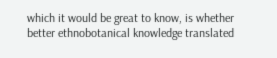which it would be great to know, is whether better ethnobotanical knowledge translated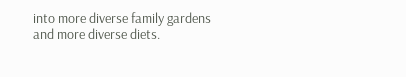into more diverse family gardens and more diverse diets.